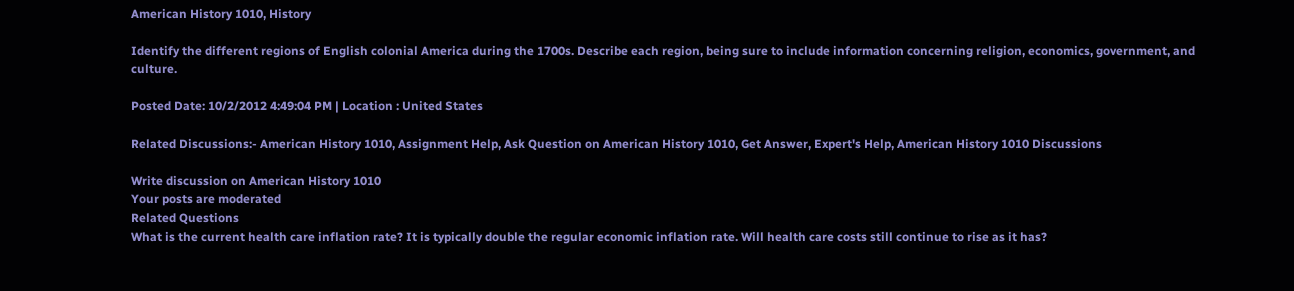American History 1010, History

Identify the different regions of English colonial America during the 1700s. Describe each region, being sure to include information concerning religion, economics, government, and culture.

Posted Date: 10/2/2012 4:49:04 PM | Location : United States

Related Discussions:- American History 1010, Assignment Help, Ask Question on American History 1010, Get Answer, Expert's Help, American History 1010 Discussions

Write discussion on American History 1010
Your posts are moderated
Related Questions
What is the current health care inflation rate? It is typically double the regular economic inflation rate. Will health care costs still continue to rise as it has?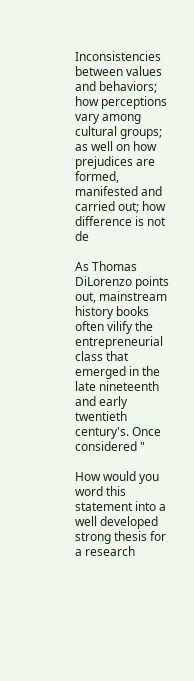Inconsistencies between values and behaviors; how perceptions vary among cultural groups; as well on how prejudices are formed, manifested and carried out; how difference is not de

As Thomas DiLorenzo points out, mainstream history books often vilify the entrepreneurial class that emerged in the late nineteenth and early twentieth century's. Once considered "

How would you word this statement into a well developed strong thesis for a research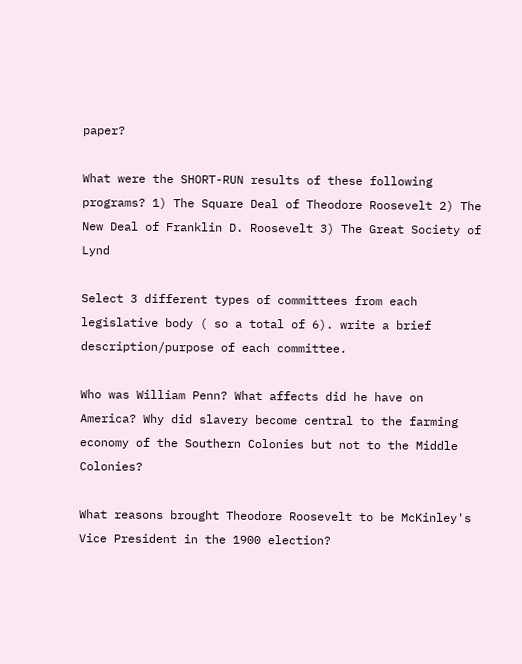paper?

What were the SHORT-RUN results of these following programs? 1) The Square Deal of Theodore Roosevelt 2) The New Deal of Franklin D. Roosevelt 3) The Great Society of Lynd

Select 3 different types of committees from each legislative body ( so a total of 6). write a brief description/purpose of each committee.

Who was William Penn? What affects did he have on America? Why did slavery become central to the farming economy of the Southern Colonies but not to the Middle Colonies?

What reasons brought Theodore Roosevelt to be McKinley's Vice President in the 1900 election?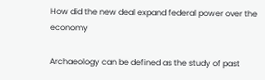How did the new deal expand federal power over the economy

Archaeology can be defined as the study of past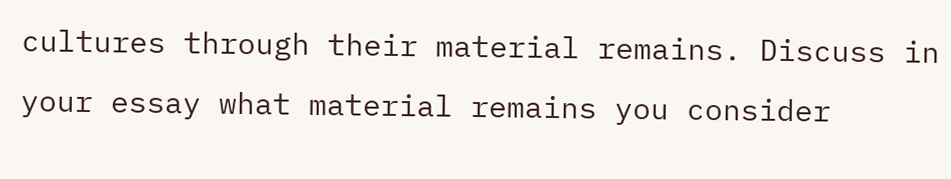cultures through their material remains. Discuss in your essay what material remains you consider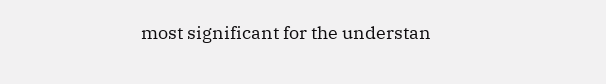most significant for the understan